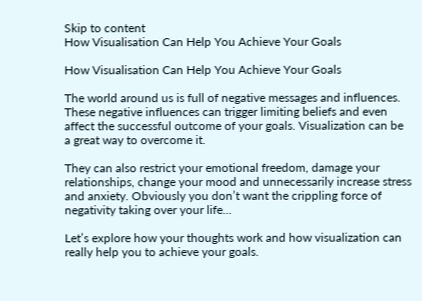Skip to content
How Visualisation Can Help You Achieve Your Goals

How Visualisation Can Help You Achieve Your Goals

The world around us is full of negative messages and influences. These negative influences can trigger limiting beliefs and even affect the successful outcome of your goals. Visualization can be a great way to overcome it.

They can also restrict your emotional freedom, damage your relationships, change your mood and unnecessarily increase stress and anxiety. Obviously you don’t want the crippling force of negativity taking over your life...

Let’s explore how your thoughts work and how visualization can really help you to achieve your goals.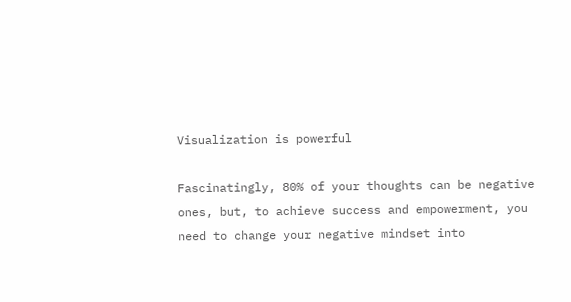Visualization is powerful

Fascinatingly, 80% of your thoughts can be negative ones, but, to achieve success and empowerment, you need to change your negative mindset into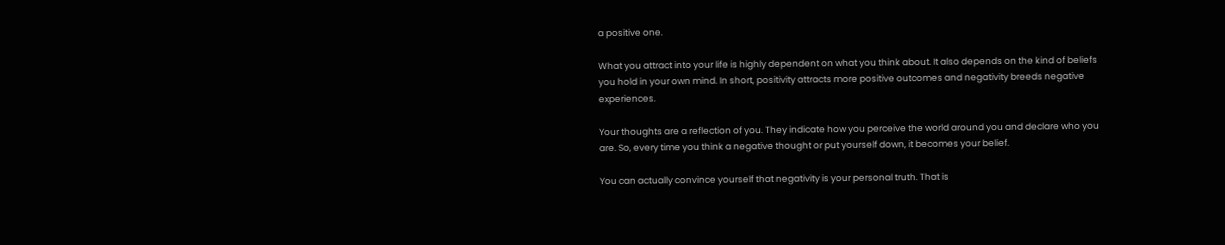a positive one.

What you attract into your life is highly dependent on what you think about. It also depends on the kind of beliefs you hold in your own mind. In short, positivity attracts more positive outcomes and negativity breeds negative experiences.

Your thoughts are a reflection of you. They indicate how you perceive the world around you and declare who you are. So, every time you think a negative thought or put yourself down, it becomes your belief.

You can actually convince yourself that negativity is your personal truth. That is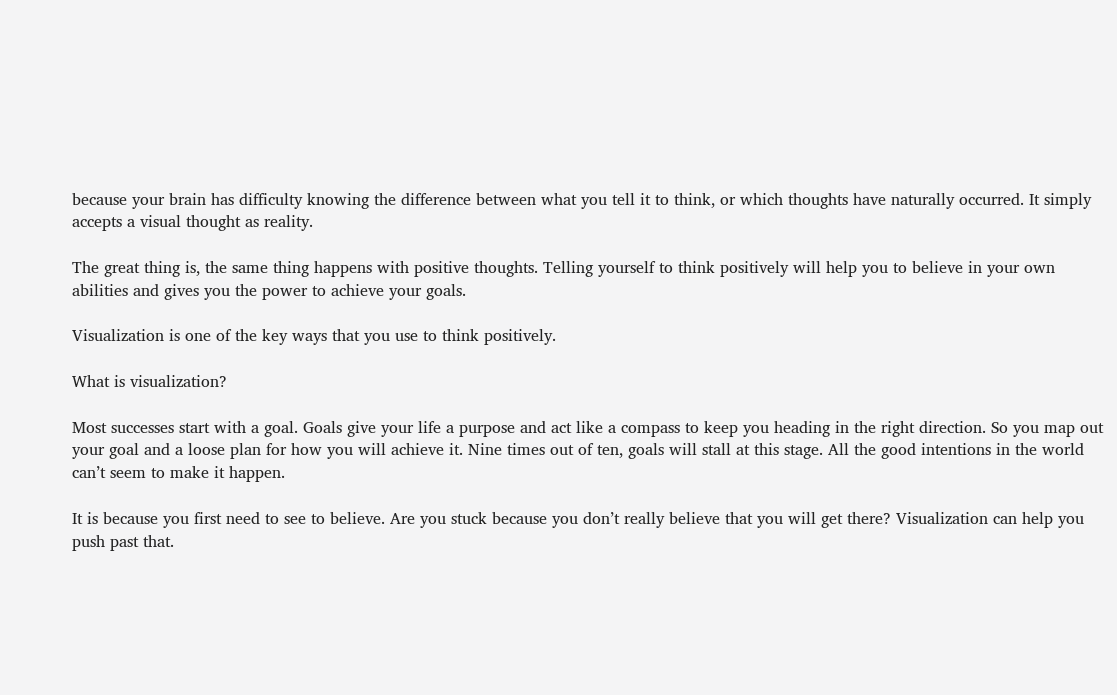because your brain has difficulty knowing the difference between what you tell it to think, or which thoughts have naturally occurred. It simply accepts a visual thought as reality.

The great thing is, the same thing happens with positive thoughts. Telling yourself to think positively will help you to believe in your own abilities and gives you the power to achieve your goals.

Visualization is one of the key ways that you use to think positively.

What is visualization?

Most successes start with a goal. Goals give your life a purpose and act like a compass to keep you heading in the right direction. So you map out your goal and a loose plan for how you will achieve it. Nine times out of ten, goals will stall at this stage. All the good intentions in the world can’t seem to make it happen.

It is because you first need to see to believe. Are you stuck because you don’t really believe that you will get there? Visualization can help you push past that.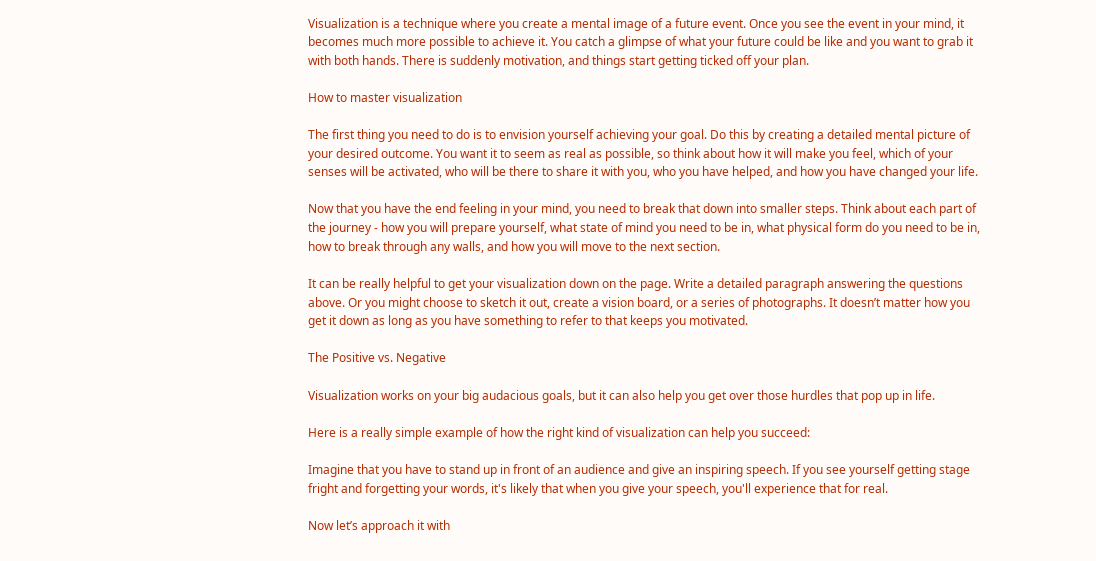Visualization is a technique where you create a mental image of a future event. Once you see the event in your mind, it becomes much more possible to achieve it. You catch a glimpse of what your future could be like and you want to grab it with both hands. There is suddenly motivation, and things start getting ticked off your plan.

How to master visualization

The first thing you need to do is to envision yourself achieving your goal. Do this by creating a detailed mental picture of your desired outcome. You want it to seem as real as possible, so think about how it will make you feel, which of your senses will be activated, who will be there to share it with you, who you have helped, and how you have changed your life.

Now that you have the end feeling in your mind, you need to break that down into smaller steps. Think about each part of the journey - how you will prepare yourself, what state of mind you need to be in, what physical form do you need to be in, how to break through any walls, and how you will move to the next section.

It can be really helpful to get your visualization down on the page. Write a detailed paragraph answering the questions above. Or you might choose to sketch it out, create a vision board, or a series of photographs. It doesn’t matter how you get it down as long as you have something to refer to that keeps you motivated.

The Positive vs. Negative

Visualization works on your big audacious goals, but it can also help you get over those hurdles that pop up in life.

Here is a really simple example of how the right kind of visualization can help you succeed:

Imagine that you have to stand up in front of an audience and give an inspiring speech. If you see yourself getting stage fright and forgetting your words, it's likely that when you give your speech, you'll experience that for real.

Now let’s approach it with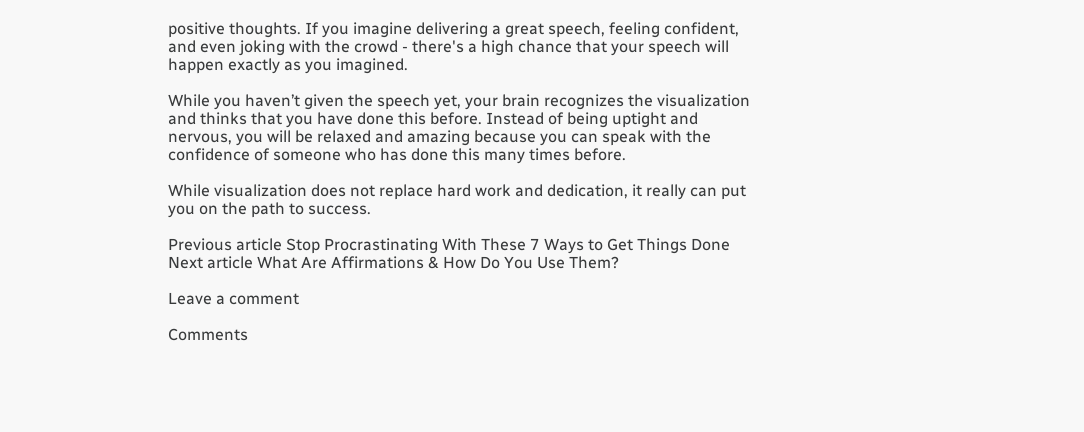positive thoughts. If you imagine delivering a great speech, feeling confident, and even joking with the crowd - there's a high chance that your speech will happen exactly as you imagined.

While you haven’t given the speech yet, your brain recognizes the visualization and thinks that you have done this before. Instead of being uptight and nervous, you will be relaxed and amazing because you can speak with the confidence of someone who has done this many times before.

While visualization does not replace hard work and dedication, it really can put you on the path to success.

Previous article Stop Procrastinating With These 7 Ways to Get Things Done
Next article What Are Affirmations & How Do You Use Them?

Leave a comment

Comments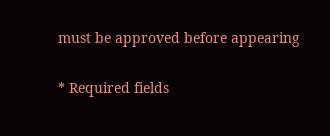must be approved before appearing

* Required fields